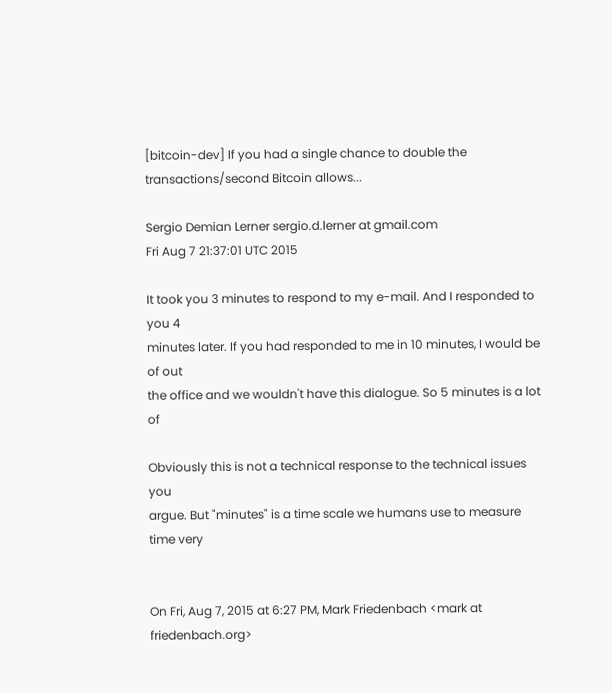[bitcoin-dev] If you had a single chance to double the transactions/second Bitcoin allows...

Sergio Demian Lerner sergio.d.lerner at gmail.com
Fri Aug 7 21:37:01 UTC 2015

It took you 3 minutes to respond to my e-mail. And I responded to you 4
minutes later. If you had responded to me in 10 minutes, I would be of out
the office and we wouldn't have this dialogue. So 5 minutes is a lot of

Obviously this is not a technical response to the technical issues you
argue. But "minutes" is a time scale we humans use to measure time very


On Fri, Aug 7, 2015 at 6:27 PM, Mark Friedenbach <mark at friedenbach.org>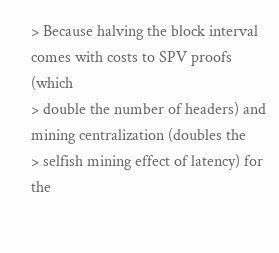> Because halving the block interval comes with costs to SPV proofs (which
> double the number of headers) and mining centralization (doubles the
> selfish mining effect of latency) for the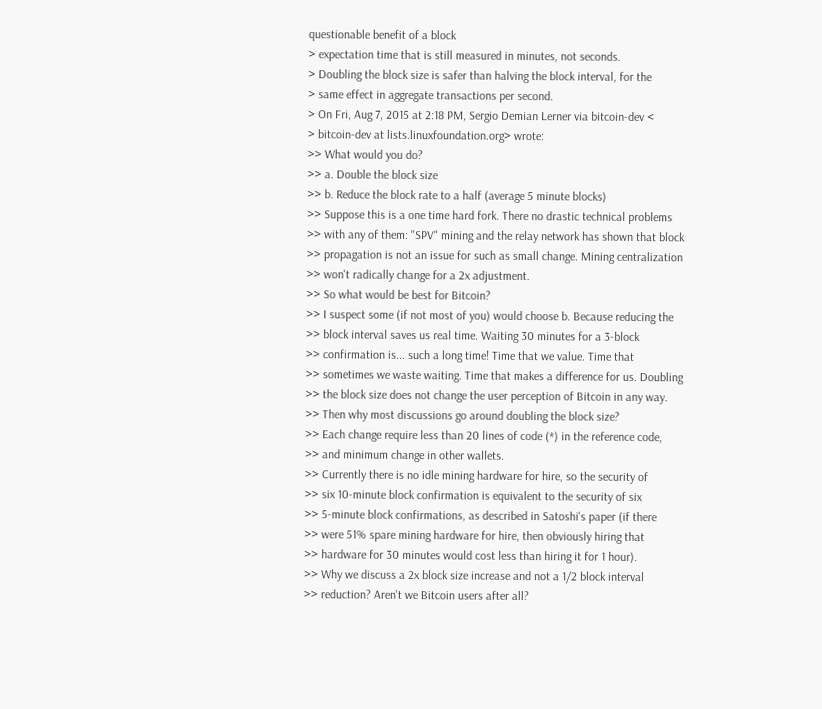questionable benefit of a block
> expectation time that is still measured in minutes, not seconds.
> Doubling the block size is safer than halving the block interval, for the
> same effect in aggregate transactions per second.
> On Fri, Aug 7, 2015 at 2:18 PM, Sergio Demian Lerner via bitcoin-dev <
> bitcoin-dev at lists.linuxfoundation.org> wrote:
>> What would you do?
>> a. Double the block size
>> b. Reduce the block rate to a half (average 5 minute blocks)
>> Suppose this is a one time hard fork. There no drastic technical problems
>> with any of them: "SPV" mining and the relay network has shown that block
>> propagation is not an issue for such as small change. Mining centralization
>> won't radically change for a 2x adjustment.
>> So what would be best for Bitcoin?
>> I suspect some (if not most of you) would choose b. Because reducing the
>> block interval saves us real time. Waiting 30 minutes for a 3-block
>> confirmation is... such a long time! Time that we value. Time that
>> sometimes we waste waiting. Time that makes a difference for us. Doubling
>> the block size does not change the user perception of Bitcoin in any way.
>> Then why most discussions go around doubling the block size?
>> Each change require less than 20 lines of code (*) in the reference code,
>> and minimum change in other wallets.
>> Currently there is no idle mining hardware for hire, so the security of
>> six 10-minute block confirmation is equivalent to the security of six
>> 5-minute block confirmations, as described in Satoshi's paper (if there
>> were 51% spare mining hardware for hire, then obviously hiring that
>> hardware for 30 minutes would cost less than hiring it for 1 hour).
>> Why we discuss a 2x block size increase and not a 1/2 block interval
>> reduction? Aren't we Bitcoin users after all?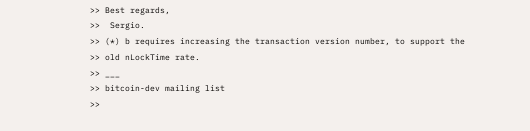>> Best regards,
>>  Sergio.
>> (*) b requires increasing the transaction version number, to support the
>> old nLockTime rate.
>> ___
>> bitcoin-dev mailing list
>>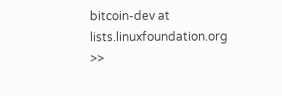bitcoin-dev at lists.linuxfoundation.org
>>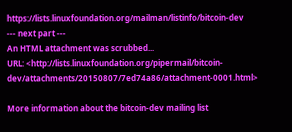https://lists.linuxfoundation.org/mailman/listinfo/bitcoin-dev
--- next part ---
An HTML attachment was scrubbed...
URL: <http://lists.linuxfoundation.org/pipermail/bitcoin-dev/attachments/20150807/7ed74a86/attachment-0001.html>

More information about the bitcoin-dev mailing list